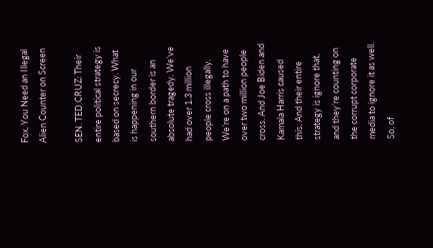Fox, You Need an Illegal Alien Counter on Screen

SEN. TED CRUZ: Their entire political strategy is based on secrecy. What is happening in our southern border is an absolute tragedy. We’ve had over 1.3 million people cross illegally. We’re on a path to have over two million people cross. And Joe Biden and Kamala Harris caused this. And their entire strategy is ignore that, and they’re counting on the corrupt corporate media to ignore it as well. So, of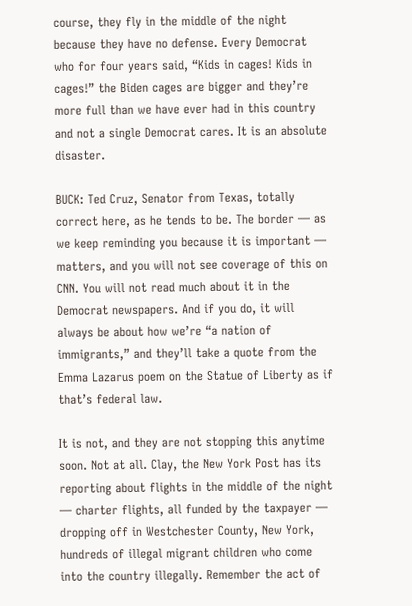course, they fly in the middle of the night because they have no defense. Every Democrat who for four years said, “Kids in cages! Kids in cages!” the Biden cages are bigger and they’re more full than we have ever had in this country and not a single Democrat cares. It is an absolute disaster.

BUCK: Ted Cruz, Senator from Texas, totally correct here, as he tends to be. The border — as we keep reminding you because it is important — matters, and you will not see coverage of this on CNN. You will not read much about it in the Democrat newspapers. And if you do, it will always be about how we’re “a nation of immigrants,” and they’ll take a quote from the Emma Lazarus poem on the Statue of Liberty as if that’s federal law.

It is not, and they are not stopping this anytime soon. Not at all. Clay, the New York Post has its reporting about flights in the middle of the night — charter flights, all funded by the taxpayer — dropping off in Westchester County, New York, hundreds of illegal migrant children who come into the country illegally. Remember the act of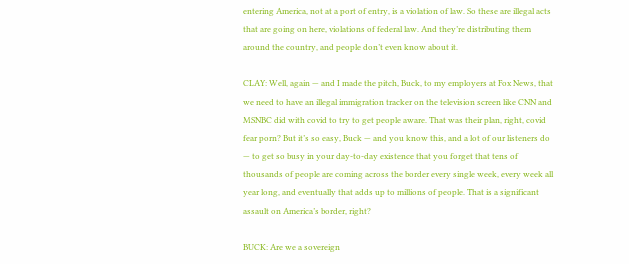entering America, not at a port of entry, is a violation of law. So these are illegal acts that are going on here, violations of federal law. And they’re distributing them around the country, and people don’t even know about it.

CLAY: Well, again — and I made the pitch, Buck, to my employers at Fox News, that we need to have an illegal immigration tracker on the television screen like CNN and MSNBC did with covid to try to get people aware. That was their plan, right, covid fear porn? But it’s so easy, Buck — and you know this, and a lot of our listeners do — to get so busy in your day-to-day existence that you forget that tens of thousands of people are coming across the border every single week, every week all year long, and eventually that adds up to millions of people. That is a significant assault on America’s border, right?

BUCK: Are we a sovereign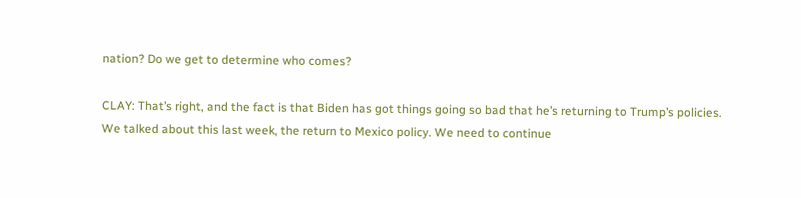nation? Do we get to determine who comes?

CLAY: That’s right, and the fact is that Biden has got things going so bad that he’s returning to Trump’s policies. We talked about this last week, the return to Mexico policy. We need to continue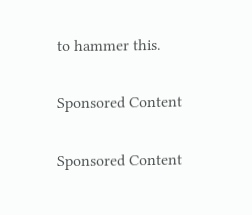to hammer this.

Sponsored Content

Sponsored Content